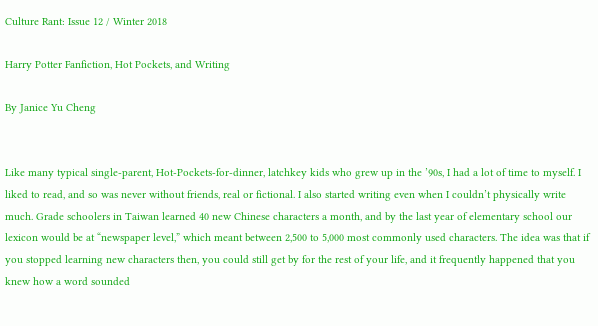Culture Rant: Issue 12 / Winter 2018

Harry Potter Fanfiction, Hot Pockets, and Writing

By Janice Yu Cheng


Like many typical single-parent, Hot-Pockets-for-dinner, latchkey kids who grew up in the ’90s, I had a lot of time to myself. I liked to read, and so was never without friends, real or fictional. I also started writing even when I couldn’t physically write much. Grade schoolers in Taiwan learned 40 new Chinese characters a month, and by the last year of elementary school our lexicon would be at “newspaper level,” which meant between 2,500 to 5,000 most commonly used characters. The idea was that if you stopped learning new characters then, you could still get by for the rest of your life, and it frequently happened that you knew how a word sounded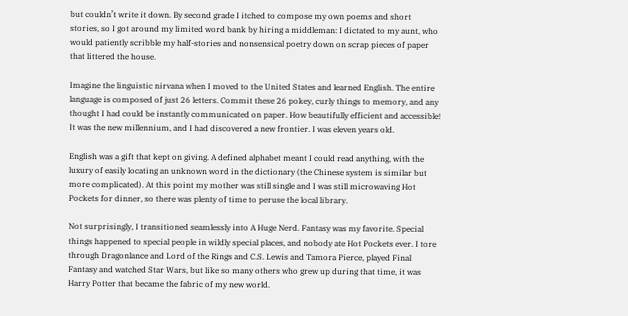but couldn’t write it down. By second grade I itched to compose my own poems and short stories, so I got around my limited word bank by hiring a middleman: I dictated to my aunt, who would patiently scribble my half-stories and nonsensical poetry down on scrap pieces of paper that littered the house.

Imagine the linguistic nirvana when I moved to the United States and learned English. The entire language is composed of just 26 letters. Commit these 26 pokey, curly things to memory, and any thought I had could be instantly communicated on paper. How beautifully efficient and accessible! It was the new millennium, and I had discovered a new frontier. I was eleven years old.

English was a gift that kept on giving. A defined alphabet meant I could read anything, with the luxury of easily locating an unknown word in the dictionary (the Chinese system is similar but more complicated). At this point my mother was still single and I was still microwaving Hot Pockets for dinner, so there was plenty of time to peruse the local library.

Not surprisingly, I transitioned seamlessly into A Huge Nerd. Fantasy was my favorite. Special things happened to special people in wildly special places, and nobody ate Hot Pockets ever. I tore through Dragonlance and Lord of the Rings and C.S. Lewis and Tamora Pierce, played Final Fantasy and watched Star Wars, but like so many others who grew up during that time, it was Harry Potter that became the fabric of my new world.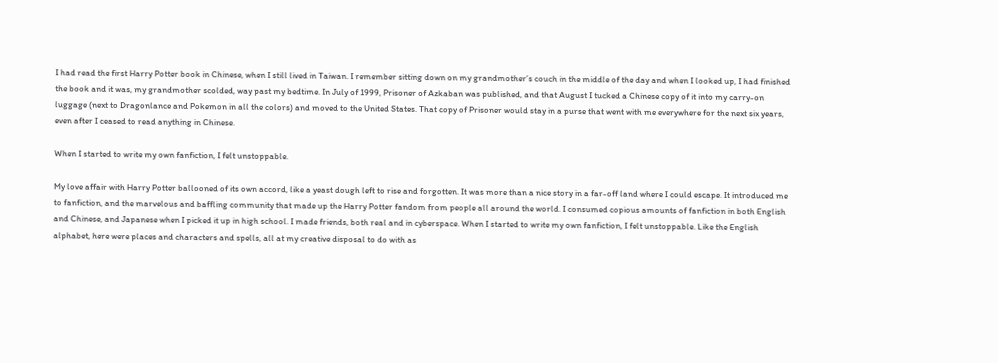I had read the first Harry Potter book in Chinese, when I still lived in Taiwan. I remember sitting down on my grandmother’s couch in the middle of the day and when I looked up, I had finished the book and it was, my grandmother scolded, way past my bedtime. In July of 1999, Prisoner of Azkaban was published, and that August I tucked a Chinese copy of it into my carry-on luggage (next to Dragonlance and Pokemon in all the colors) and moved to the United States. That copy of Prisoner would stay in a purse that went with me everywhere for the next six years, even after I ceased to read anything in Chinese.

When I started to write my own fanfiction, I felt unstoppable.

My love affair with Harry Potter ballooned of its own accord, like a yeast dough left to rise and forgotten. It was more than a nice story in a far-off land where I could escape. It introduced me to fanfiction, and the marvelous and baffling community that made up the Harry Potter fandom from people all around the world. I consumed copious amounts of fanfiction in both English and Chinese, and Japanese when I picked it up in high school. I made friends, both real and in cyberspace. When I started to write my own fanfiction, I felt unstoppable. Like the English alphabet, here were places and characters and spells, all at my creative disposal to do with as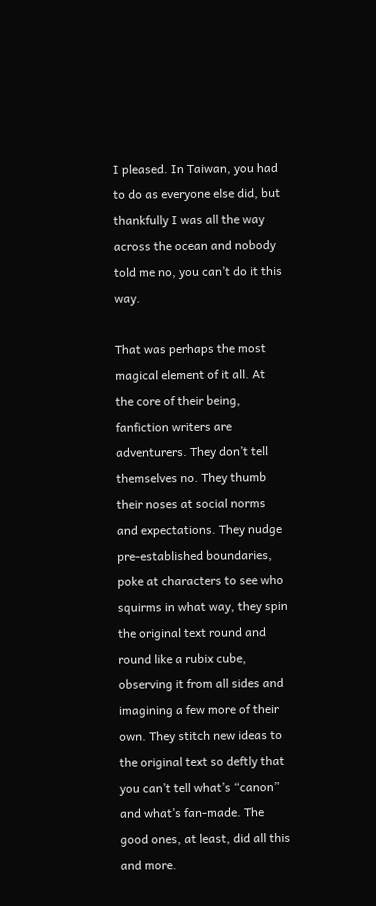I pleased. In Taiwan, you had to do as everyone else did, but thankfully I was all the way across the ocean and nobody told me no, you can’t do it this way.

That was perhaps the most magical element of it all. At the core of their being, fanfiction writers are adventurers. They don’t tell themselves no. They thumb their noses at social norms and expectations. They nudge pre-established boundaries, poke at characters to see who squirms in what way, they spin the original text round and round like a rubix cube, observing it from all sides and imagining a few more of their own. They stitch new ideas to the original text so deftly that you can’t tell what’s “canon” and what’s fan-made. The good ones, at least, did all this and more.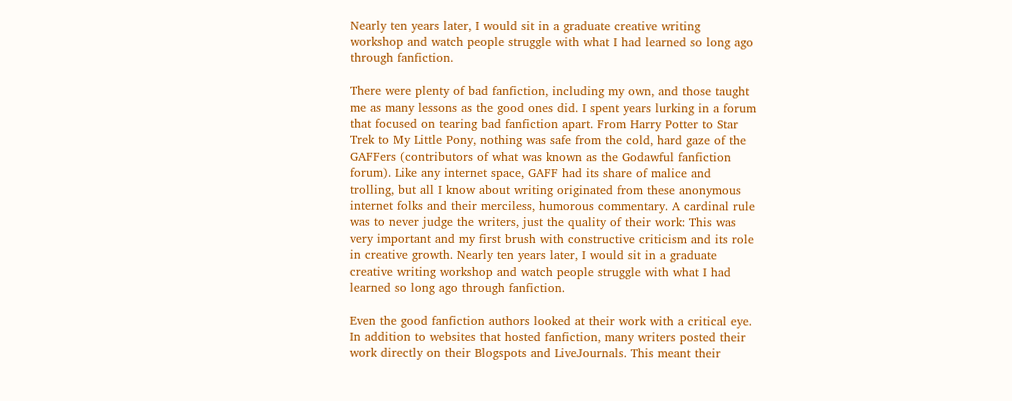Nearly ten years later, I would sit in a graduate creative writing workshop and watch people struggle with what I had learned so long ago through fanfiction.

There were plenty of bad fanfiction, including my own, and those taught me as many lessons as the good ones did. I spent years lurking in a forum that focused on tearing bad fanfiction apart. From Harry Potter to Star Trek to My Little Pony, nothing was safe from the cold, hard gaze of the GAFFers (contributors of what was known as the Godawful fanfiction forum). Like any internet space, GAFF had its share of malice and trolling, but all I know about writing originated from these anonymous internet folks and their merciless, humorous commentary. A cardinal rule was to never judge the writers, just the quality of their work: This was very important and my first brush with constructive criticism and its role in creative growth. Nearly ten years later, I would sit in a graduate creative writing workshop and watch people struggle with what I had learned so long ago through fanfiction.

Even the good fanfiction authors looked at their work with a critical eye. In addition to websites that hosted fanfiction, many writers posted their work directly on their Blogspots and LiveJournals. This meant their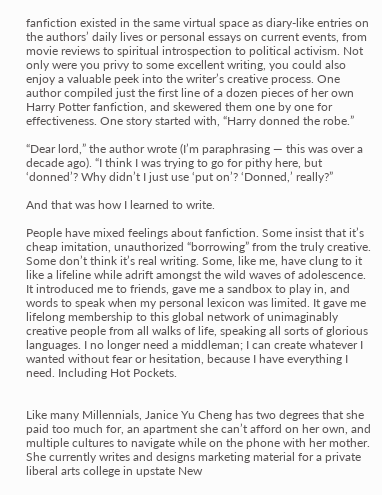fanfiction existed in the same virtual space as diary-like entries on the authors’ daily lives or personal essays on current events, from movie reviews to spiritual introspection to political activism. Not only were you privy to some excellent writing, you could also enjoy a valuable peek into the writer’s creative process. One author compiled just the first line of a dozen pieces of her own Harry Potter fanfiction, and skewered them one by one for effectiveness. One story started with, “Harry donned the robe.”

“Dear lord,” the author wrote (I’m paraphrasing — this was over a decade ago). “I think I was trying to go for pithy here, but ‘donned’? Why didn’t I just use ‘put on’? ‘Donned,’ really?”

And that was how I learned to write.

People have mixed feelings about fanfiction. Some insist that it’s cheap imitation, unauthorized “borrowing” from the truly creative. Some don’t think it’s real writing. Some, like me, have clung to it like a lifeline while adrift amongst the wild waves of adolescence. It introduced me to friends, gave me a sandbox to play in, and words to speak when my personal lexicon was limited. It gave me lifelong membership to this global network of unimaginably creative people from all walks of life, speaking all sorts of glorious languages. I no longer need a middleman; I can create whatever I wanted without fear or hesitation, because I have everything I need. Including Hot Pockets.


Like many Millennials, Janice Yu Cheng has two degrees that she paid too much for, an apartment she can’t afford on her own, and multiple cultures to navigate while on the phone with her mother. She currently writes and designs marketing material for a private liberal arts college in upstate New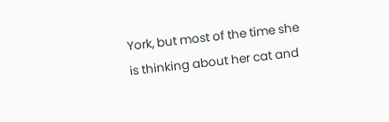York, but most of the time she is thinking about her cat and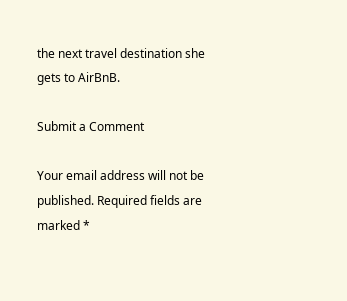the next travel destination she gets to AirBnB.

Submit a Comment

Your email address will not be published. Required fields are marked *